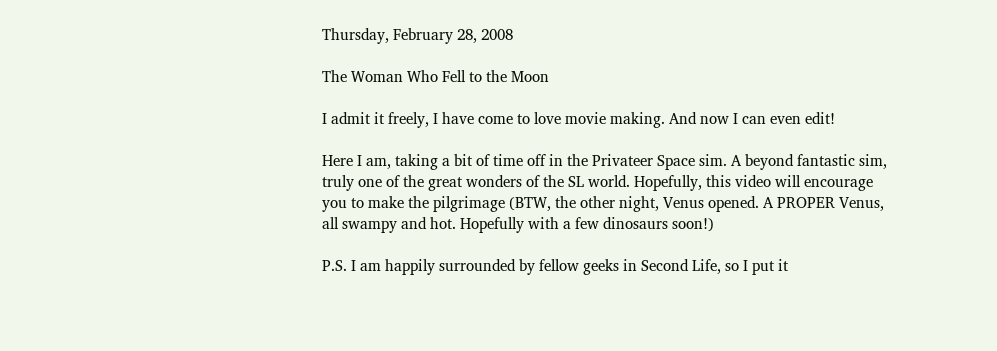Thursday, February 28, 2008

The Woman Who Fell to the Moon

I admit it freely, I have come to love movie making. And now I can even edit!

Here I am, taking a bit of time off in the Privateer Space sim. A beyond fantastic sim, truly one of the great wonders of the SL world. Hopefully, this video will encourage you to make the pilgrimage (BTW, the other night, Venus opened. A PROPER Venus, all swampy and hot. Hopefully with a few dinosaurs soon!)

P.S. I am happily surrounded by fellow geeks in Second Life, so I put it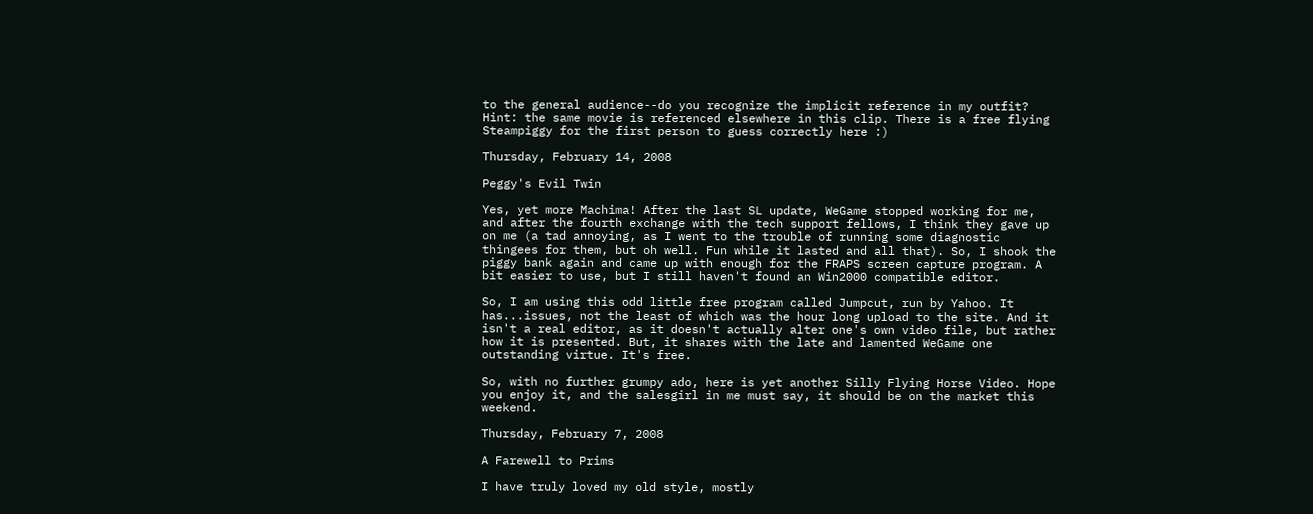to the general audience--do you recognize the implicit reference in my outfit? Hint: the same movie is referenced elsewhere in this clip. There is a free flying Steampiggy for the first person to guess correctly here :)

Thursday, February 14, 2008

Peggy's Evil Twin

Yes, yet more Machima! After the last SL update, WeGame stopped working for me, and after the fourth exchange with the tech support fellows, I think they gave up on me (a tad annoying, as I went to the trouble of running some diagnostic thingees for them, but oh well. Fun while it lasted and all that). So, I shook the piggy bank again and came up with enough for the FRAPS screen capture program. A bit easier to use, but I still haven't found an Win2000 compatible editor.

So, I am using this odd little free program called Jumpcut, run by Yahoo. It has...issues, not the least of which was the hour long upload to the site. And it isn't a real editor, as it doesn't actually alter one's own video file, but rather how it is presented. But, it shares with the late and lamented WeGame one outstanding virtue. It's free.

So, with no further grumpy ado, here is yet another Silly Flying Horse Video. Hope you enjoy it, and the salesgirl in me must say, it should be on the market this weekend.

Thursday, February 7, 2008

A Farewell to Prims

I have truly loved my old style, mostly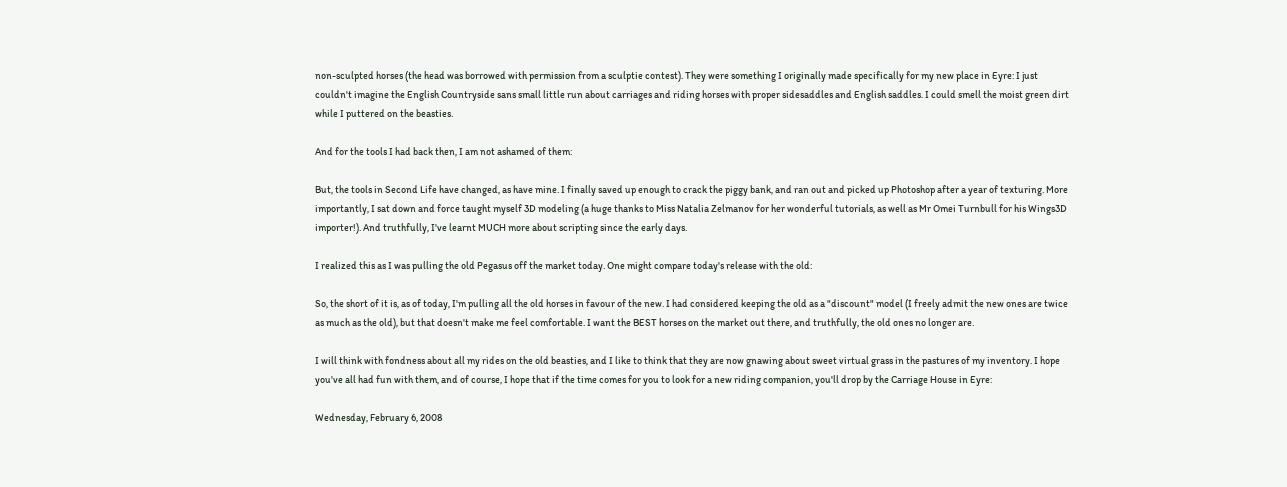non-sculpted horses (the head was borrowed with permission from a sculptie contest). They were something I originally made specifically for my new place in Eyre: I just couldn't imagine the English Countryside sans small little run about carriages and riding horses with proper sidesaddles and English saddles. I could smell the moist green dirt while I puttered on the beasties.

And for the tools I had back then, I am not ashamed of them:

But, the tools in Second Life have changed, as have mine. I finally saved up enough to crack the piggy bank, and ran out and picked up Photoshop after a year of texturing. More importantly, I sat down and force taught myself 3D modeling (a huge thanks to Miss Natalia Zelmanov for her wonderful tutorials, as well as Mr Omei Turnbull for his Wings3D importer!). And truthfully, I've learnt MUCH more about scripting since the early days.

I realized this as I was pulling the old Pegasus off the market today. One might compare today's release with the old:

So, the short of it is, as of today, I'm pulling all the old horses in favour of the new. I had considered keeping the old as a "discount" model (I freely admit the new ones are twice as much as the old), but that doesn't make me feel comfortable. I want the BEST horses on the market out there, and truthfully, the old ones no longer are.

I will think with fondness about all my rides on the old beasties, and I like to think that they are now gnawing about sweet virtual grass in the pastures of my inventory. I hope you've all had fun with them, and of course, I hope that if the time comes for you to look for a new riding companion, you'll drop by the Carriage House in Eyre:

Wednesday, February 6, 2008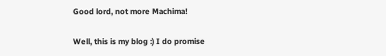Good lord, not more Machima!

Well, this is my blog :) I do promise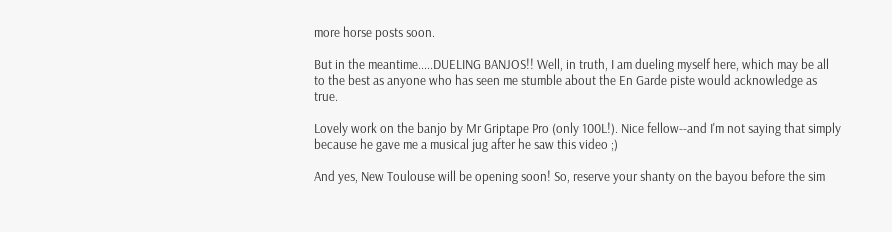more horse posts soon.

But in the meantime.....DUELING BANJOS!! Well, in truth, I am dueling myself here, which may be all to the best as anyone who has seen me stumble about the En Garde piste would acknowledge as true.

Lovely work on the banjo by Mr Griptape Pro (only 100L!). Nice fellow--and I'm not saying that simply because he gave me a musical jug after he saw this video ;)

And yes, New Toulouse will be opening soon! So, reserve your shanty on the bayou before the sim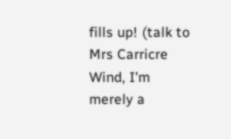fills up! (talk to Mrs Carricre Wind, I'm merely a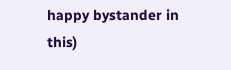happy bystander in this)